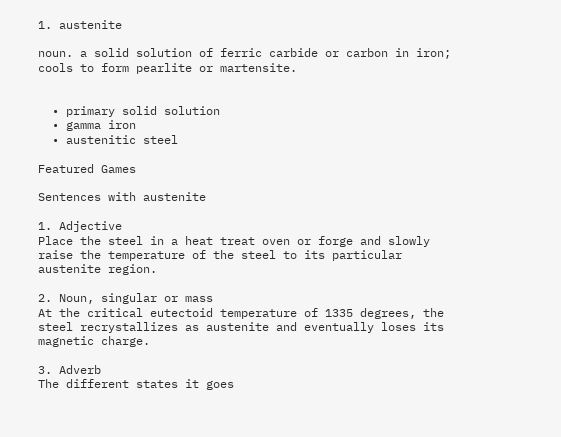1. austenite

noun. a solid solution of ferric carbide or carbon in iron; cools to form pearlite or martensite.


  • primary solid solution
  • gamma iron
  • austenitic steel

Featured Games

Sentences with austenite

1. Adjective
Place the steel in a heat treat oven or forge and slowly raise the temperature of the steel to its particular austenite region.

2. Noun, singular or mass
At the critical eutectoid temperature of 1335 degrees, the steel recrystallizes as austenite and eventually loses its magnetic charge.

3. Adverb
The different states it goes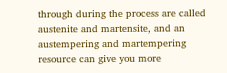through during the process are called austenite and martensite, and an austempering and martempering resource can give you more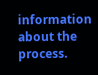information about the process.